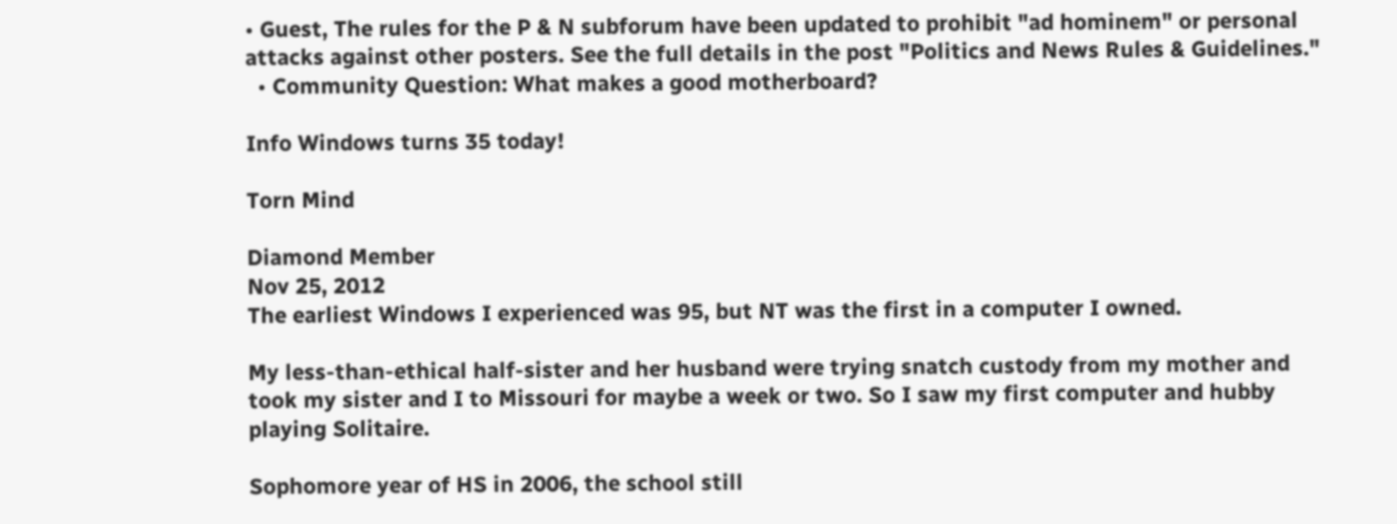• Guest, The rules for the P & N subforum have been updated to prohibit "ad hominem" or personal attacks against other posters. See the full details in the post "Politics and News Rules & Guidelines."
  • Community Question: What makes a good motherboard?

Info Windows turns 35 today!

Torn Mind

Diamond Member
Nov 25, 2012
The earliest Windows I experienced was 95, but NT was the first in a computer I owned.

My less-than-ethical half-sister and her husband were trying snatch custody from my mother and took my sister and I to Missouri for maybe a week or two. So I saw my first computer and hubby playing Solitaire.

Sophomore year of HS in 2006, the school still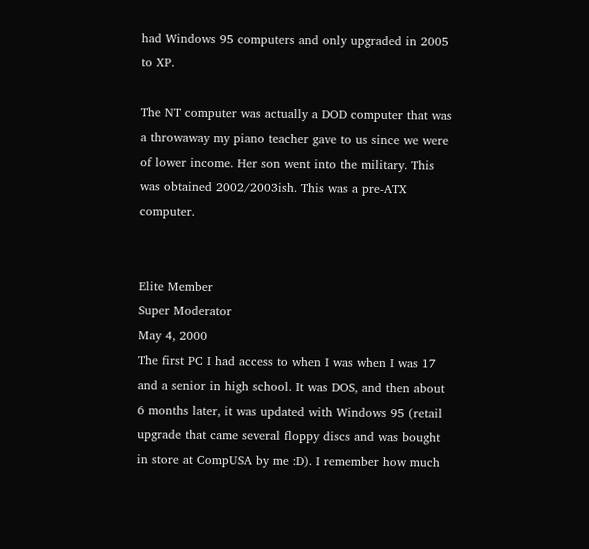had Windows 95 computers and only upgraded in 2005 to XP.

The NT computer was actually a DOD computer that was a throwaway my piano teacher gave to us since we were of lower income. Her son went into the military. This was obtained 2002/2003ish. This was a pre-ATX computer.


Elite Member
Super Moderator
May 4, 2000
The first PC I had access to when I was when I was 17 and a senior in high school. It was DOS, and then about 6 months later, it was updated with Windows 95 (retail upgrade that came several floppy discs and was bought in store at CompUSA by me :D). I remember how much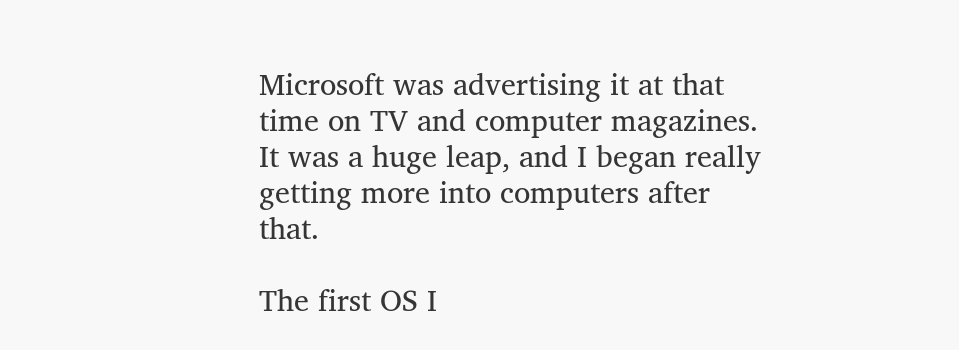Microsoft was advertising it at that time on TV and computer magazines. It was a huge leap, and I began really getting more into computers after that.

The first OS I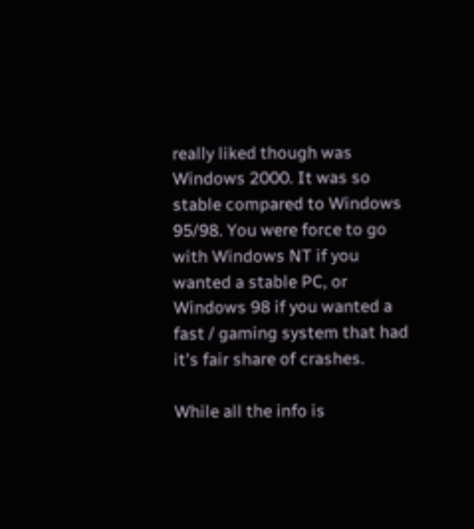really liked though was Windows 2000. It was so stable compared to Windows 95/98. You were force to go with Windows NT if you wanted a stable PC, or Windows 98 if you wanted a fast / gaming system that had it's fair share of crashes.

While all the info is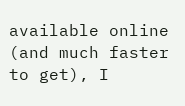available online (and much faster to get), I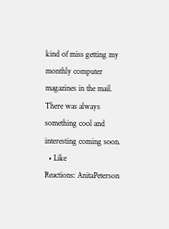kind of miss getting my monthly computer magazines in the mail. There was always something cool and interesting coming soon.
  • Like
Reactions: AnitaPeterson